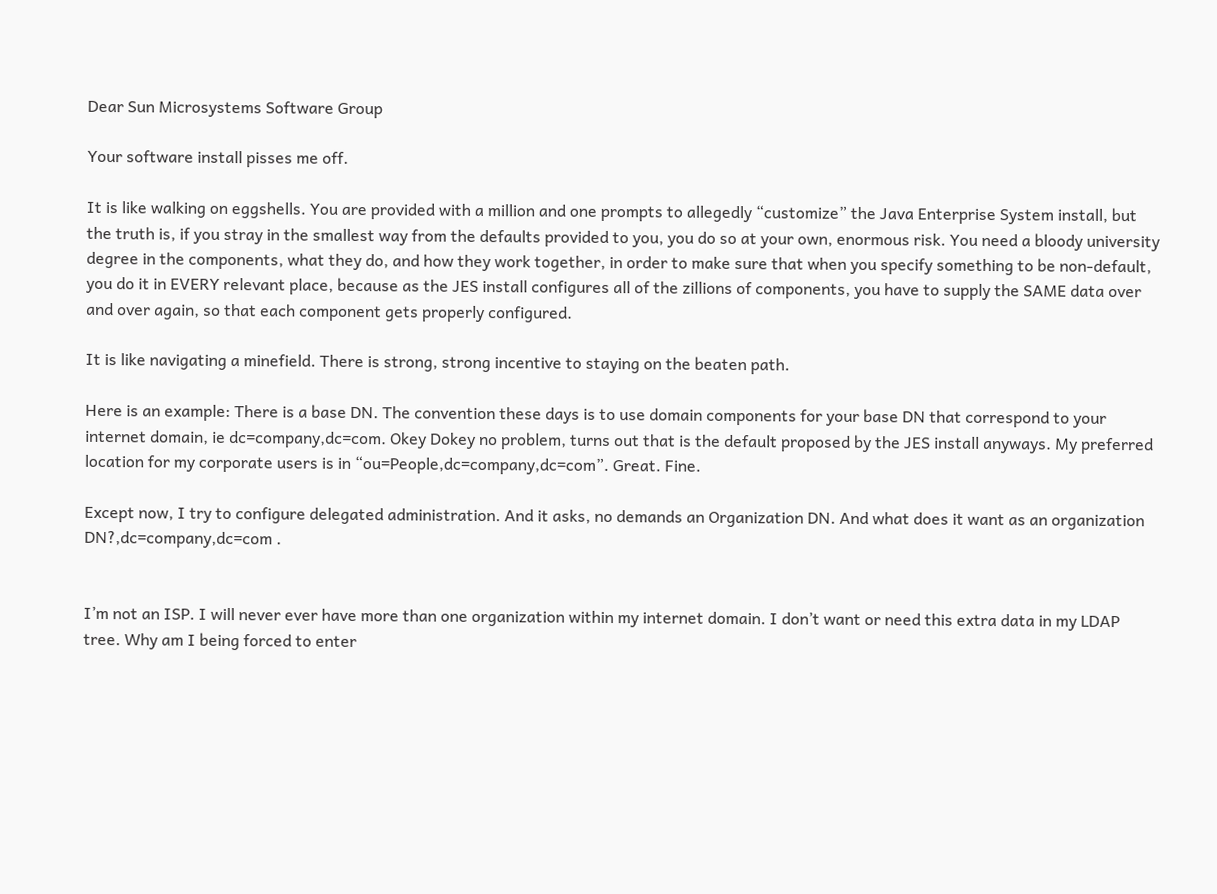Dear Sun Microsystems Software Group

Your software install pisses me off.

It is like walking on eggshells. You are provided with a million and one prompts to allegedly “customize” the Java Enterprise System install, but the truth is, if you stray in the smallest way from the defaults provided to you, you do so at your own, enormous risk. You need a bloody university degree in the components, what they do, and how they work together, in order to make sure that when you specify something to be non-default, you do it in EVERY relevant place, because as the JES install configures all of the zillions of components, you have to supply the SAME data over and over again, so that each component gets properly configured.

It is like navigating a minefield. There is strong, strong incentive to staying on the beaten path.

Here is an example: There is a base DN. The convention these days is to use domain components for your base DN that correspond to your internet domain, ie dc=company,dc=com. Okey Dokey no problem, turns out that is the default proposed by the JES install anyways. My preferred location for my corporate users is in “ou=People,dc=company,dc=com”. Great. Fine.

Except now, I try to configure delegated administration. And it asks, no demands an Organization DN. And what does it want as an organization DN?,dc=company,dc=com .


I’m not an ISP. I will never ever have more than one organization within my internet domain. I don’t want or need this extra data in my LDAP tree. Why am I being forced to enter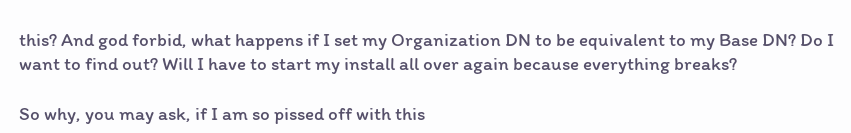this? And god forbid, what happens if I set my Organization DN to be equivalent to my Base DN? Do I want to find out? Will I have to start my install all over again because everything breaks?

So why, you may ask, if I am so pissed off with this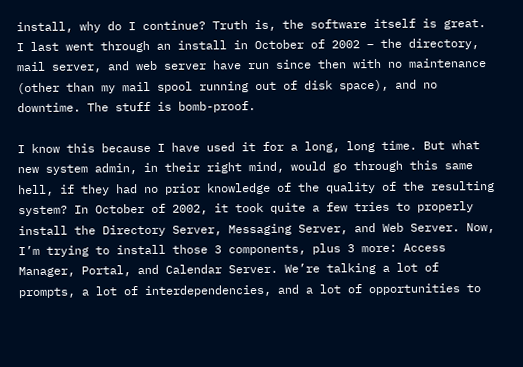install, why do I continue? Truth is, the software itself is great. I last went through an install in October of 2002 – the directory, mail server, and web server have run since then with no maintenance (other than my mail spool running out of disk space), and no downtime. The stuff is bomb-proof.

I know this because I have used it for a long, long time. But what new system admin, in their right mind, would go through this same hell, if they had no prior knowledge of the quality of the resulting system? In October of 2002, it took quite a few tries to properly install the Directory Server, Messaging Server, and Web Server. Now, I’m trying to install those 3 components, plus 3 more: Access Manager, Portal, and Calendar Server. We’re talking a lot of prompts, a lot of interdependencies, and a lot of opportunities to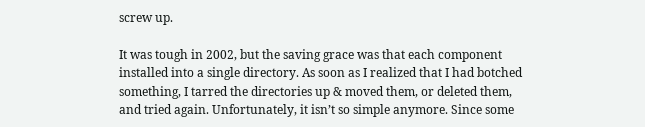screw up.

It was tough in 2002, but the saving grace was that each component installed into a single directory. As soon as I realized that I had botched something, I tarred the directories up & moved them, or deleted them, and tried again. Unfortunately, it isn’t so simple anymore. Since some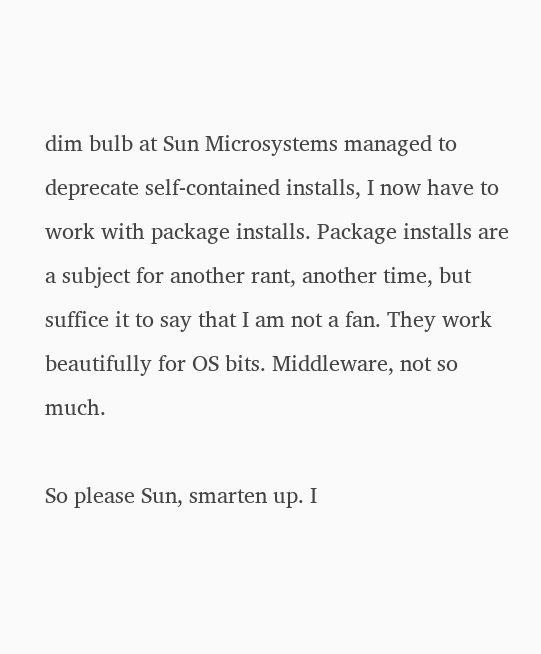dim bulb at Sun Microsystems managed to deprecate self-contained installs, I now have to work with package installs. Package installs are a subject for another rant, another time, but suffice it to say that I am not a fan. They work beautifully for OS bits. Middleware, not so much.

So please Sun, smarten up. I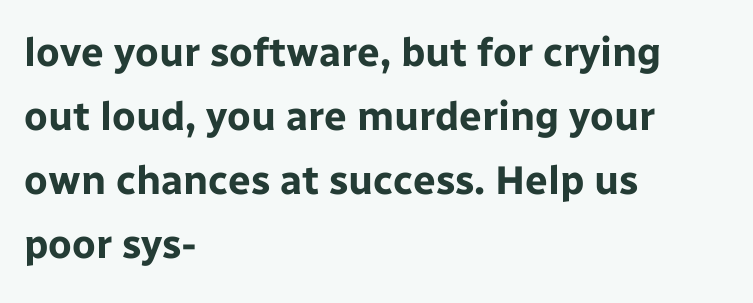love your software, but for crying out loud, you are murdering your own chances at success. Help us poor sys-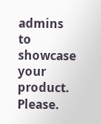admins to showcase your product. Please.